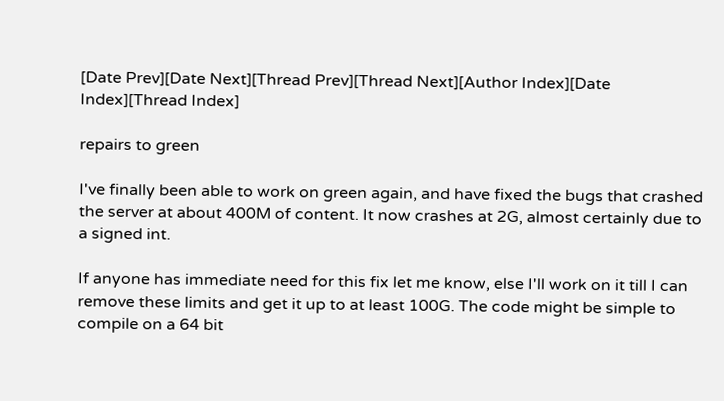[Date Prev][Date Next][Thread Prev][Thread Next][Author Index][Date Index][Thread Index]

repairs to green

I've finally been able to work on green again, and have fixed the bugs that crashed the server at about 400M of content. It now crashes at 2G, almost certainly due to a signed int.

If anyone has immediate need for this fix let me know, else I'll work on it till I can remove these limits and get it up to at least 100G. The code might be simple to compile on a 64 bit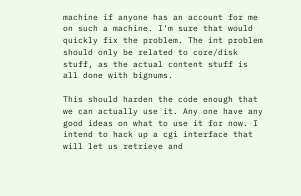machine if anyone has an account for me on such a machine. I'm sure that would quickly fix the problem. The int problem should only be related to core/disk stuff, as the actual content stuff is all done with bignums.

This should harden the code enough that we can actually use it. Any one have any good ideas on what to use it for now. I intend to hack up a cgi interface that will let us retrieve and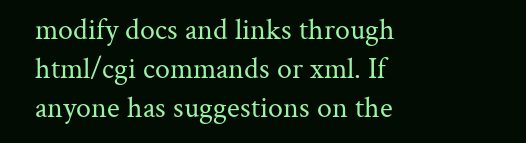modify docs and links through html/cgi commands or xml. If anyone has suggestions on the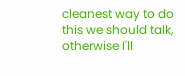cleanest way to do this we should talk, otherwise I'll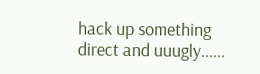hack up something direct and uuugly......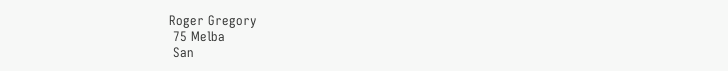Roger Gregory
 75 Melba
 San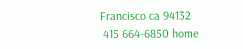Francisco ca 94132
 415 664-6850 home